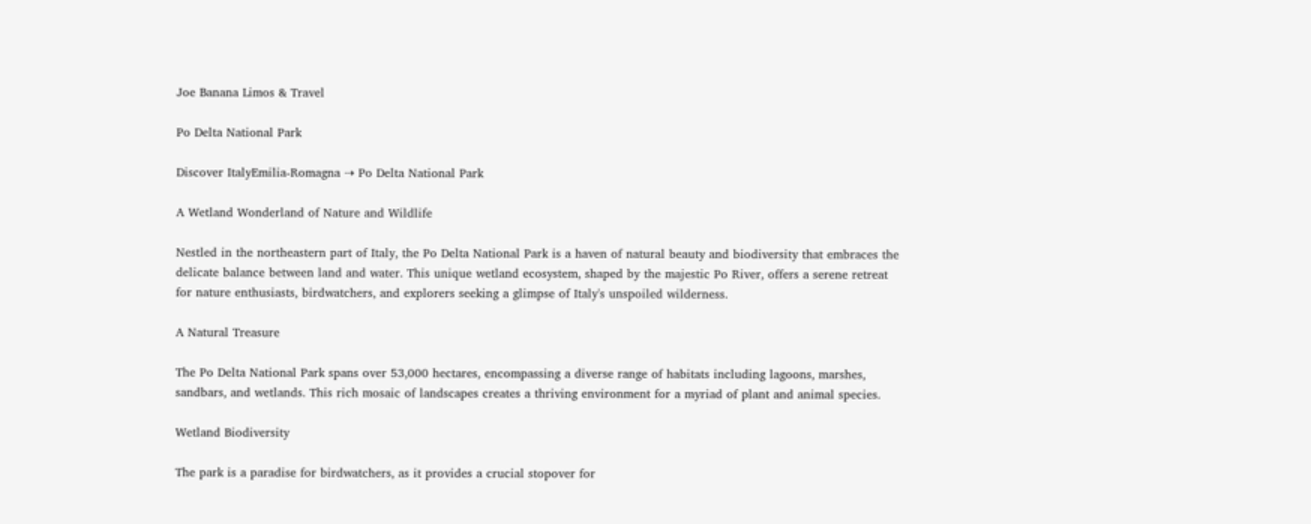Joe Banana Limos & Travel

Po Delta National Park

Discover ItalyEmilia-Romagna ⇢ Po Delta National Park

A Wetland Wonderland of Nature and Wildlife

Nestled in the northeastern part of Italy, the Po Delta National Park is a haven of natural beauty and biodiversity that embraces the delicate balance between land and water. This unique wetland ecosystem, shaped by the majestic Po River, offers a serene retreat for nature enthusiasts, birdwatchers, and explorers seeking a glimpse of Italy's unspoiled wilderness.

A Natural Treasure

The Po Delta National Park spans over 53,000 hectares, encompassing a diverse range of habitats including lagoons, marshes, sandbars, and wetlands. This rich mosaic of landscapes creates a thriving environment for a myriad of plant and animal species.

Wetland Biodiversity

The park is a paradise for birdwatchers, as it provides a crucial stopover for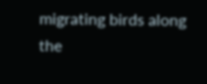migrating birds along the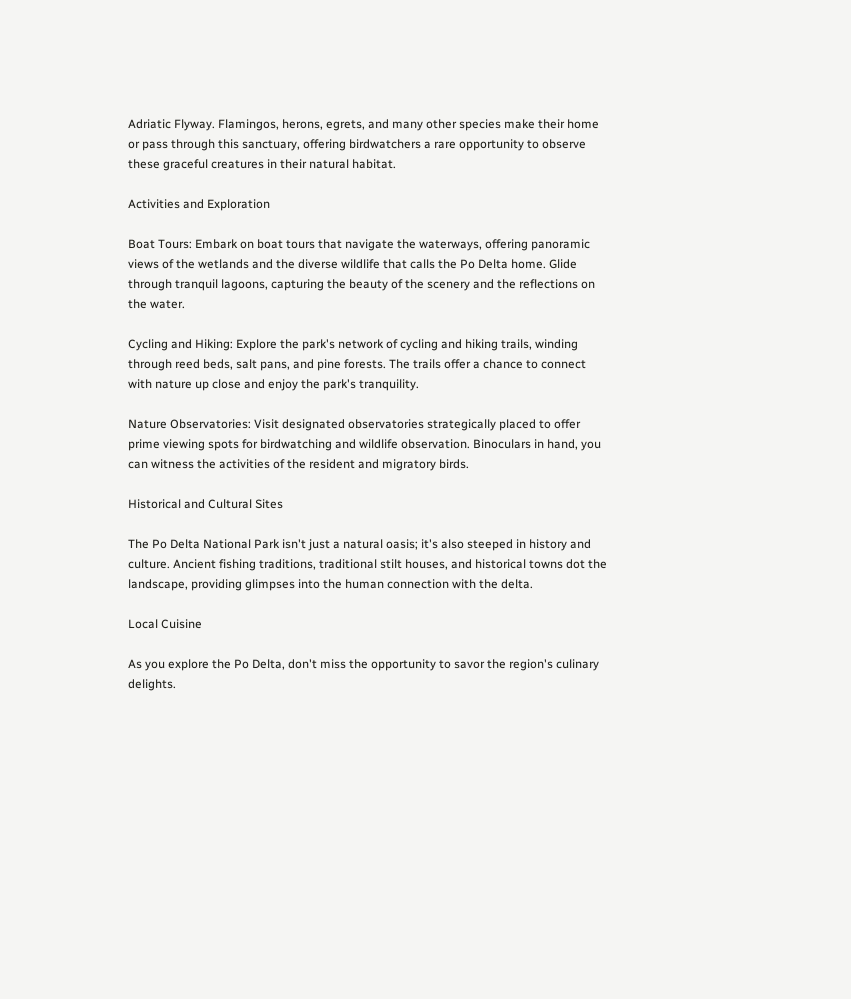Adriatic Flyway. Flamingos, herons, egrets, and many other species make their home or pass through this sanctuary, offering birdwatchers a rare opportunity to observe these graceful creatures in their natural habitat.

Activities and Exploration

Boat Tours: Embark on boat tours that navigate the waterways, offering panoramic views of the wetlands and the diverse wildlife that calls the Po Delta home. Glide through tranquil lagoons, capturing the beauty of the scenery and the reflections on the water.

Cycling and Hiking: Explore the park's network of cycling and hiking trails, winding through reed beds, salt pans, and pine forests. The trails offer a chance to connect with nature up close and enjoy the park's tranquility.

Nature Observatories: Visit designated observatories strategically placed to offer prime viewing spots for birdwatching and wildlife observation. Binoculars in hand, you can witness the activities of the resident and migratory birds.

Historical and Cultural Sites

The Po Delta National Park isn't just a natural oasis; it's also steeped in history and culture. Ancient fishing traditions, traditional stilt houses, and historical towns dot the landscape, providing glimpses into the human connection with the delta.

Local Cuisine

As you explore the Po Delta, don't miss the opportunity to savor the region's culinary delights.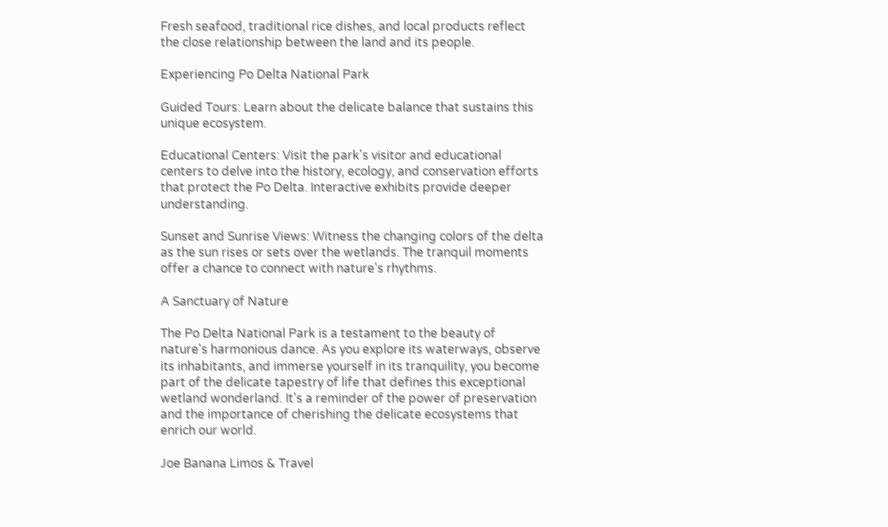Fresh seafood, traditional rice dishes, and local products reflect the close relationship between the land and its people.

Experiencing Po Delta National Park

Guided Tours: Learn about the delicate balance that sustains this unique ecosystem.

Educational Centers: Visit the park's visitor and educational centers to delve into the history, ecology, and conservation efforts that protect the Po Delta. Interactive exhibits provide deeper understanding.

Sunset and Sunrise Views: Witness the changing colors of the delta as the sun rises or sets over the wetlands. The tranquil moments offer a chance to connect with nature's rhythms.

A Sanctuary of Nature

The Po Delta National Park is a testament to the beauty of nature's harmonious dance. As you explore its waterways, observe its inhabitants, and immerse yourself in its tranquility, you become part of the delicate tapestry of life that defines this exceptional wetland wonderland. It's a reminder of the power of preservation and the importance of cherishing the delicate ecosystems that enrich our world.

Joe Banana Limos & Travel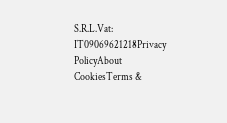S.R.L.Vat: IT09069621218Privacy PolicyAbout CookiesTerms &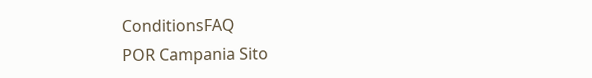ConditionsFAQ
POR Campania Sito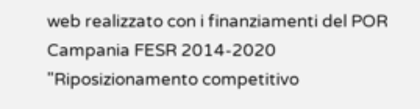web realizzato con i finanziamenti del POR Campania FESR 2014-2020
"Riposizionamento competitivo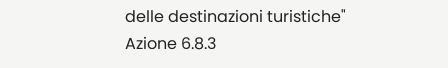delle destinazioni turistiche" Azione 6.8.3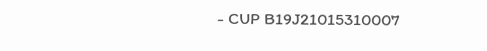- CUP B19J21015310007